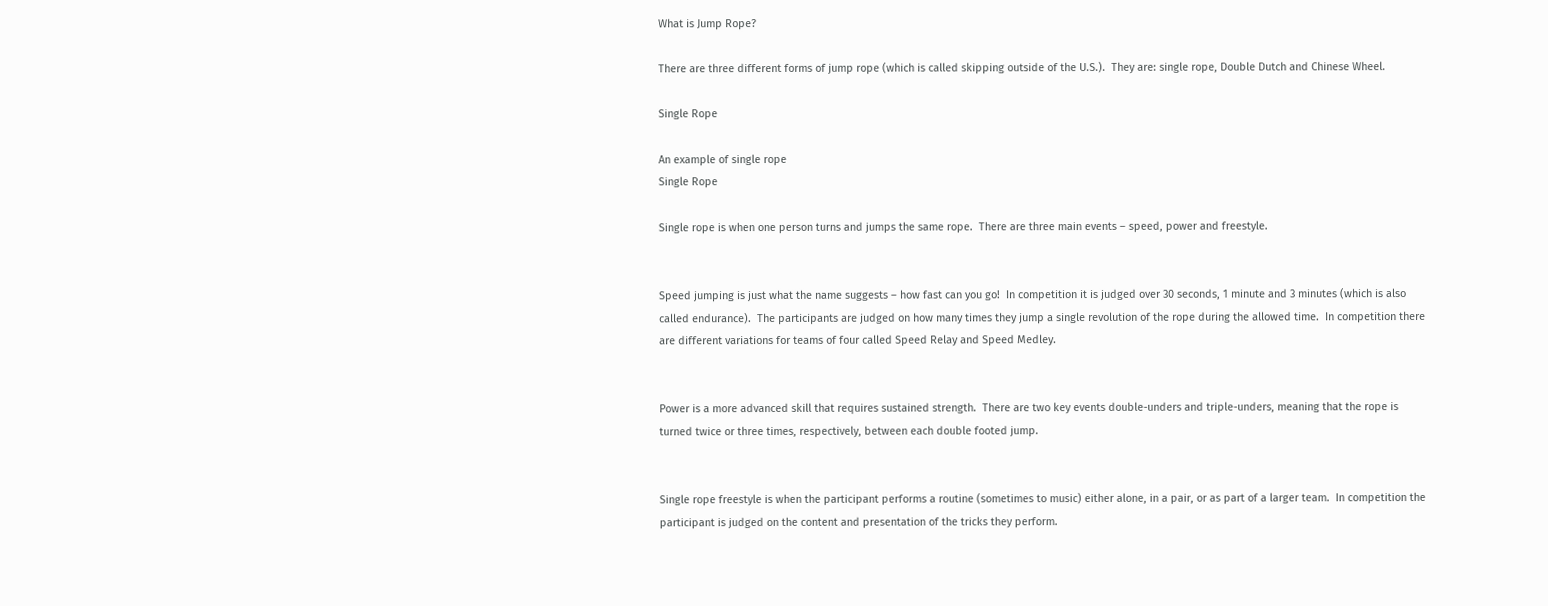What is Jump Rope?

There are three different forms of jump rope (which is called skipping outside of the U.S.).  They are: single rope, Double Dutch and Chinese Wheel.

Single Rope

An example of single rope
Single Rope

Single rope is when one person turns and jumps the same rope.  There are three main events – speed, power and freestyle.


Speed jumping is just what the name suggests – how fast can you go!  In competition it is judged over 30 seconds, 1 minute and 3 minutes (which is also called endurance).  The participants are judged on how many times they jump a single revolution of the rope during the allowed time.  In competition there are different variations for teams of four called Speed Relay and Speed Medley.


Power is a more advanced skill that requires sustained strength.  There are two key events double-unders and triple-unders, meaning that the rope is turned twice or three times, respectively, between each double footed jump.


Single rope freestyle is when the participant performs a routine (sometimes to music) either alone, in a pair, or as part of a larger team.  In competition the participant is judged on the content and presentation of the tricks they perform.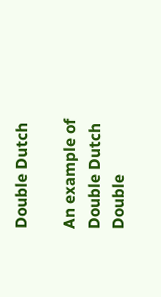Double Dutch

An example of Double Dutch
Double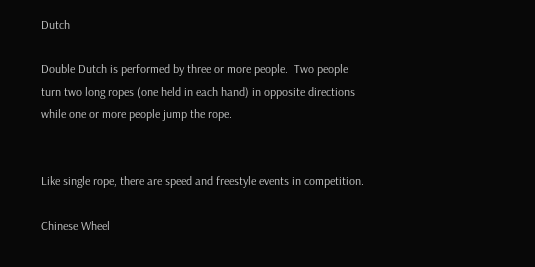Dutch

Double Dutch is performed by three or more people.  Two people turn two long ropes (one held in each hand) in opposite directions while one or more people jump the rope.


Like single rope, there are speed and freestyle events in competition.

Chinese Wheel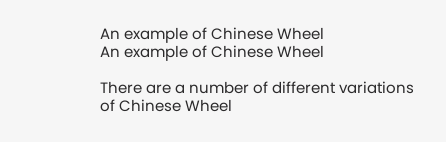An example of Chinese Wheel
An example of Chinese Wheel

There are a number of different variations of Chinese Wheel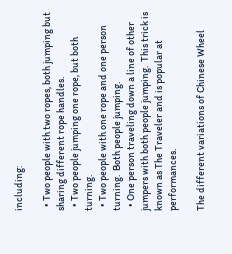including:

  • Two people with two ropes, both jumping but sharing different rope handles.
  • Two people jumping one rope, but both turning.
  • Two people with one rope and one person turning.  Both people jumping.
  • One person traveling down a line of other jumpers with both people jumping.  This trick is known as The Traveler and is popular at performances.

The different variations of Chinese Wheel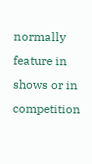normally feature in shows or in competition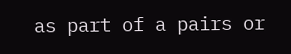as part of a pairs or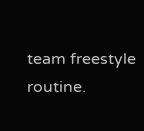team freestyle routine.